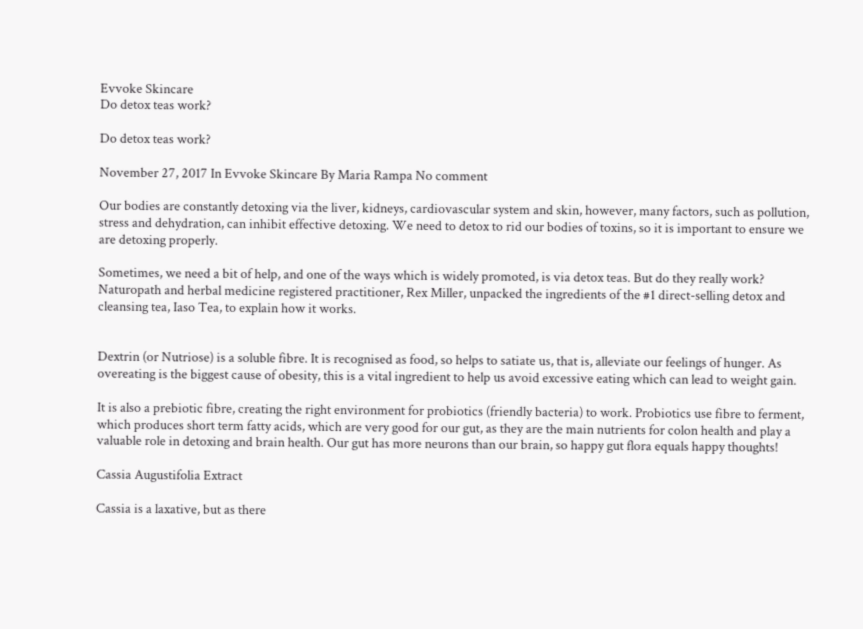Evvoke Skincare
Do detox teas work?

Do detox teas work?

November 27, 2017 In Evvoke Skincare By Maria Rampa No comment

Our bodies are constantly detoxing via the liver, kidneys, cardiovascular system and skin, however, many factors, such as pollution, stress and dehydration, can inhibit effective detoxing. We need to detox to rid our bodies of toxins, so it is important to ensure we are detoxing properly.

Sometimes, we need a bit of help, and one of the ways which is widely promoted, is via detox teas. But do they really work? Naturopath and herbal medicine registered practitioner, Rex Miller, unpacked the ingredients of the #1 direct-selling detox and cleansing tea, Iaso Tea, to explain how it works.


Dextrin (or Nutriose) is a soluble fibre. It is recognised as food, so helps to satiate us, that is, alleviate our feelings of hunger. As overeating is the biggest cause of obesity, this is a vital ingredient to help us avoid excessive eating which can lead to weight gain.

It is also a prebiotic fibre, creating the right environment for probiotics (friendly bacteria) to work. Probiotics use fibre to ferment, which produces short term fatty acids, which are very good for our gut, as they are the main nutrients for colon health and play a valuable role in detoxing and brain health. Our gut has more neurons than our brain, so happy gut flora equals happy thoughts!

Cassia Augustifolia Extract

Cassia is a laxative, but as there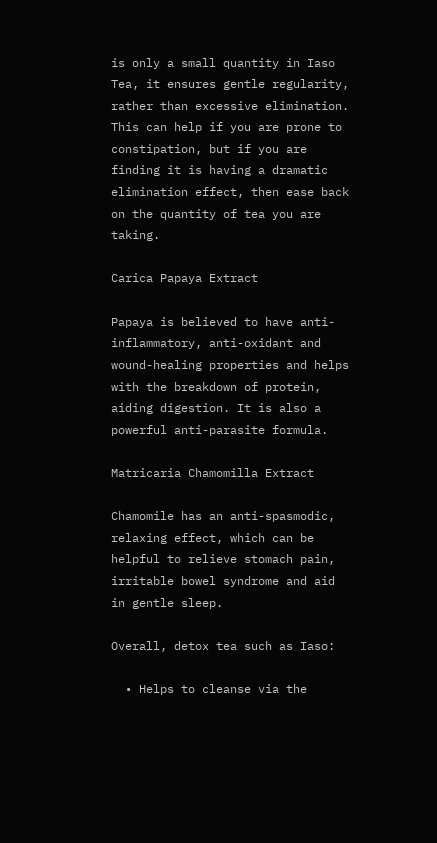is only a small quantity in Iaso Tea, it ensures gentle regularity, rather than excessive elimination. This can help if you are prone to constipation, but if you are finding it is having a dramatic elimination effect, then ease back on the quantity of tea you are taking.

Carica Papaya Extract

Papaya is believed to have anti-inflammatory, anti-oxidant and wound-healing properties and helps with the breakdown of protein, aiding digestion. It is also a powerful anti-parasite formula.

Matricaria Chamomilla Extract

Chamomile has an anti-spasmodic, relaxing effect, which can be helpful to relieve stomach pain, irritable bowel syndrome and aid in gentle sleep.

Overall, detox tea such as Iaso:

  • Helps to cleanse via the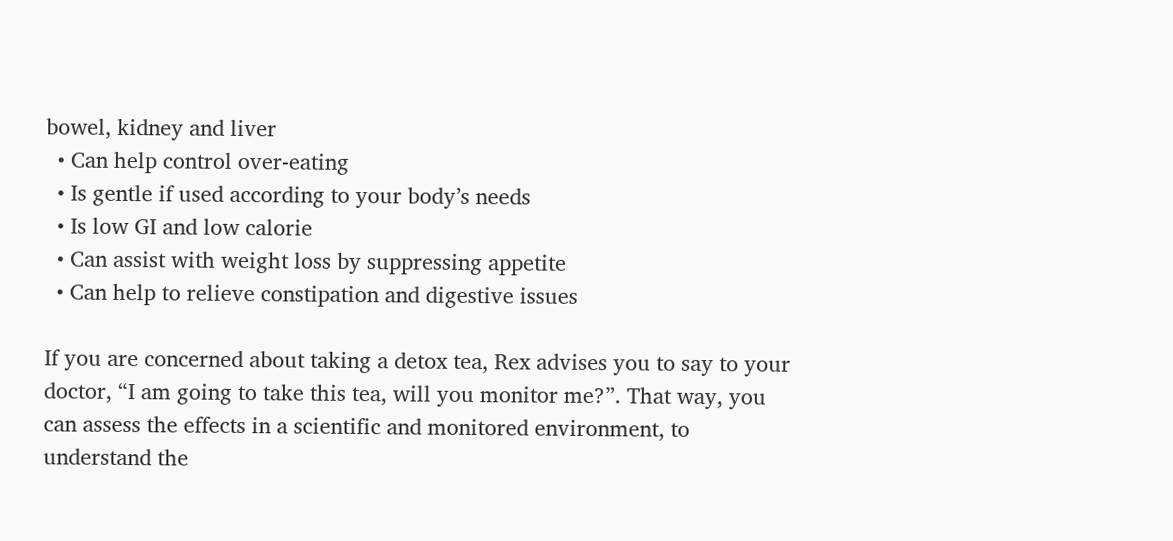bowel, kidney and liver
  • Can help control over-eating
  • Is gentle if used according to your body’s needs
  • Is low GI and low calorie
  • Can assist with weight loss by suppressing appetite
  • Can help to relieve constipation and digestive issues

If you are concerned about taking a detox tea, Rex advises you to say to your doctor, “I am going to take this tea, will you monitor me?”. That way, you can assess the effects in a scientific and monitored environment, to understand the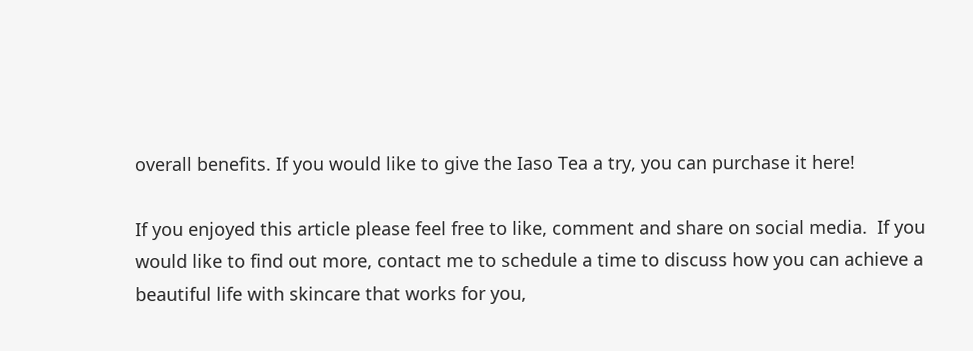overall benefits. If you would like to give the Iaso Tea a try, you can purchase it here!

If you enjoyed this article please feel free to like, comment and share on social media.  If you would like to find out more, contact me to schedule a time to discuss how you can achieve a beautiful life with skincare that works for you,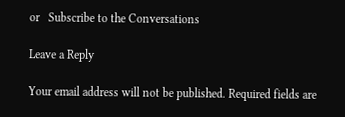or   Subscribe to the Conversations

Leave a Reply

Your email address will not be published. Required fields are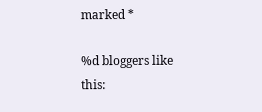marked *

%d bloggers like this: